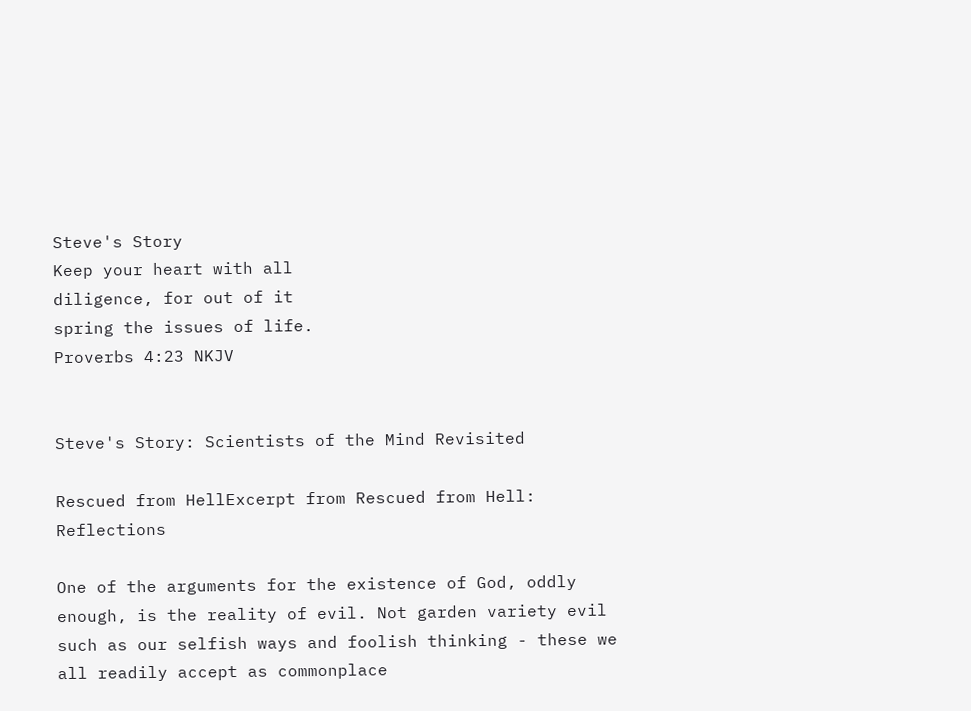Steve's Story
Keep your heart with all
diligence, for out of it
spring the issues of life.
Proverbs 4:23 NKJV


Steve's Story: Scientists of the Mind Revisited

Rescued from HellExcerpt from Rescued from Hell: Reflections

One of the arguments for the existence of God, oddly enough, is the reality of evil. Not garden variety evil such as our selfish ways and foolish thinking - these we all readily accept as commonplace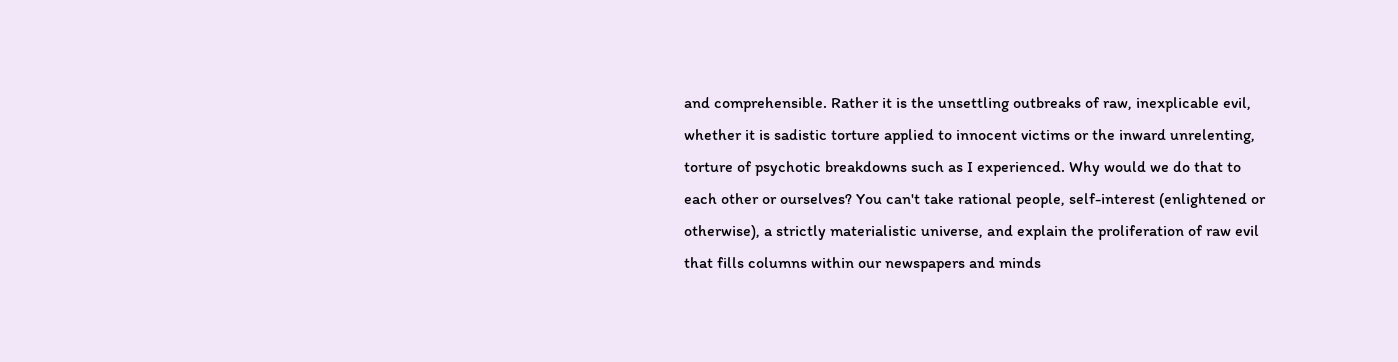and comprehensible. Rather it is the unsettling outbreaks of raw, inexplicable evil, whether it is sadistic torture applied to innocent victims or the inward unrelenting, torture of psychotic breakdowns such as I experienced. Why would we do that to each other or ourselves? You can't take rational people, self-interest (enlightened or otherwise), a strictly materialistic universe, and explain the proliferation of raw evil that fills columns within our newspapers and minds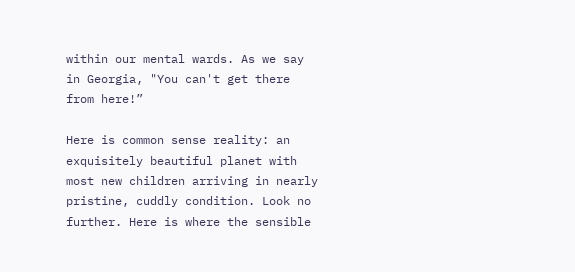within our mental wards. As we say in Georgia, "You can't get there from here!”

Here is common sense reality: an exquisitely beautiful planet with most new children arriving in nearly pristine, cuddly condition. Look no further. Here is where the sensible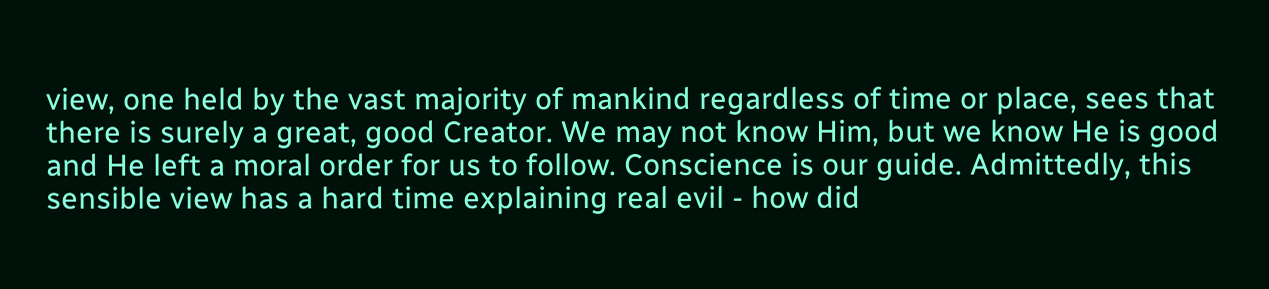view, one held by the vast majority of mankind regardless of time or place, sees that there is surely a great, good Creator. We may not know Him, but we know He is good and He left a moral order for us to follow. Conscience is our guide. Admittedly, this sensible view has a hard time explaining real evil - how did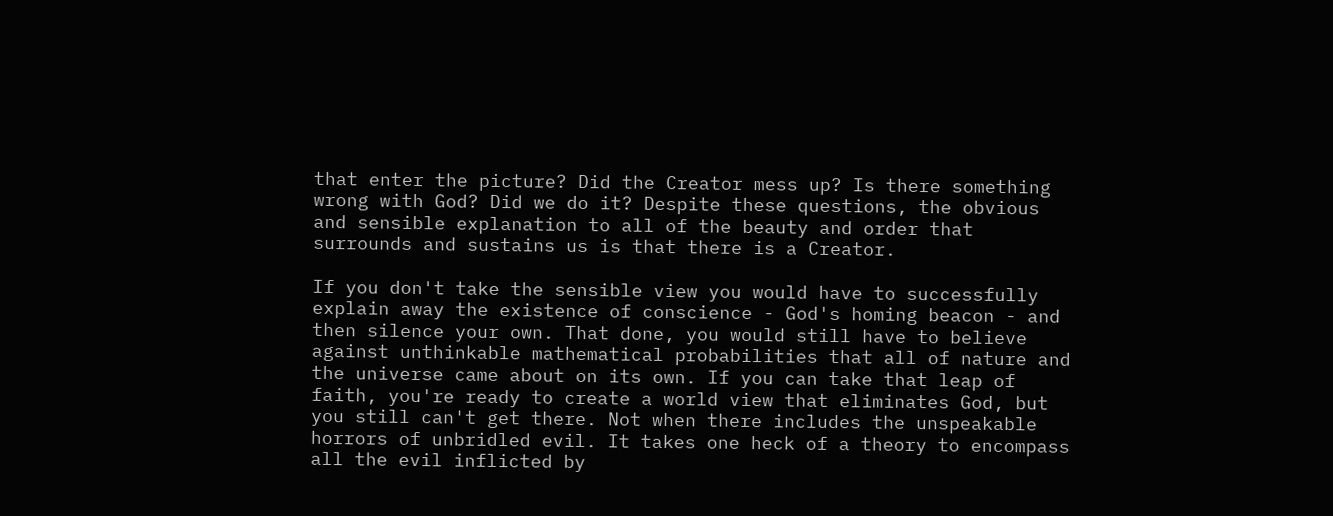that enter the picture? Did the Creator mess up? Is there something wrong with God? Did we do it? Despite these questions, the obvious and sensible explanation to all of the beauty and order that surrounds and sustains us is that there is a Creator.

If you don't take the sensible view you would have to successfully explain away the existence of conscience - God's homing beacon - and then silence your own. That done, you would still have to believe against unthinkable mathematical probabilities that all of nature and the universe came about on its own. If you can take that leap of faith, you're ready to create a world view that eliminates God, but you still can't get there. Not when there includes the unspeakable horrors of unbridled evil. It takes one heck of a theory to encompass all the evil inflicted by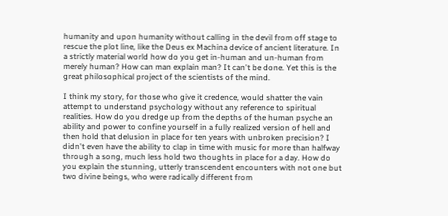humanity and upon humanity without calling in the devil from off stage to rescue the plot line, like the Deus ex Machina device of ancient literature. In a strictly material world how do you get in-human and un-human from merely human? How can man explain man? It can't be done. Yet this is the great philosophical project of the scientists of the mind.

I think my story, for those who give it credence, would shatter the vain attempt to understand psychology without any reference to spiritual realities. How do you dredge up from the depths of the human psyche an ability and power to confine yourself in a fully realized version of hell and then hold that delusion in place for ten years with unbroken precision? I didn't even have the ability to clap in time with music for more than halfway through a song, much less hold two thoughts in place for a day. How do you explain the stunning, utterly transcendent encounters with not one but two divine beings, who were radically different from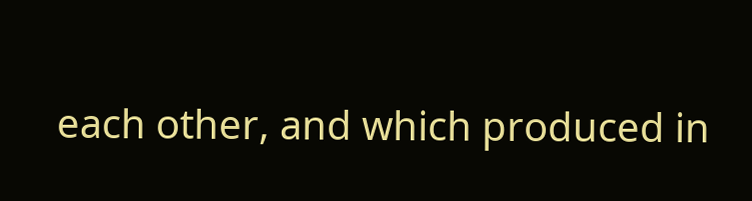each other, and which produced in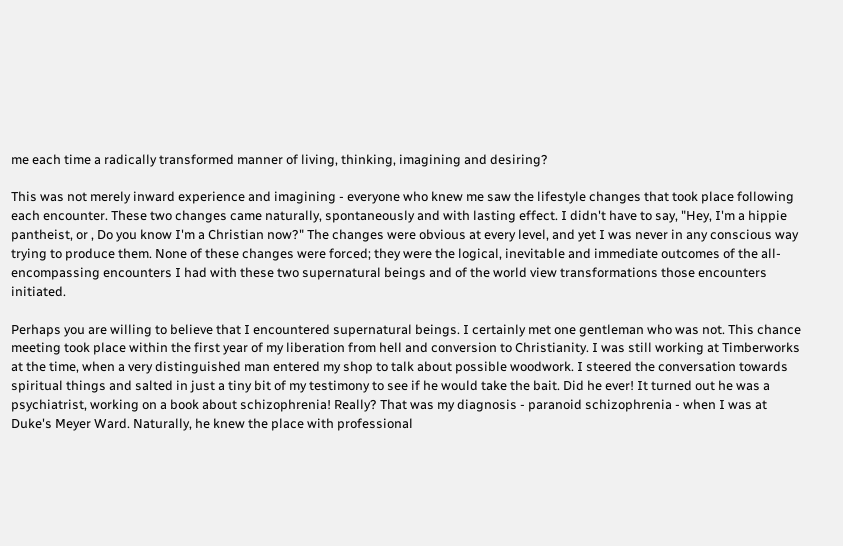me each time a radically transformed manner of living, thinking, imagining and desiring?

This was not merely inward experience and imagining - everyone who knew me saw the lifestyle changes that took place following each encounter. These two changes came naturally, spontaneously and with lasting effect. I didn't have to say, "Hey, I'm a hippie pantheist, or , Do you know I'm a Christian now?" The changes were obvious at every level, and yet I was never in any conscious way trying to produce them. None of these changes were forced; they were the logical, inevitable and immediate outcomes of the all-encompassing encounters I had with these two supernatural beings and of the world view transformations those encounters initiated.

Perhaps you are willing to believe that I encountered supernatural beings. I certainly met one gentleman who was not. This chance meeting took place within the first year of my liberation from hell and conversion to Christianity. I was still working at Timberworks at the time, when a very distinguished man entered my shop to talk about possible woodwork. I steered the conversation towards spiritual things and salted in just a tiny bit of my testimony to see if he would take the bait. Did he ever! It turned out he was a psychiatrist, working on a book about schizophrenia! Really? That was my diagnosis - paranoid schizophrenia - when I was at Duke's Meyer Ward. Naturally, he knew the place with professional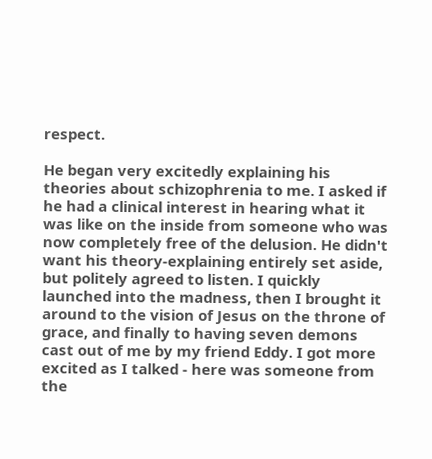respect.

He began very excitedly explaining his theories about schizophrenia to me. I asked if he had a clinical interest in hearing what it was like on the inside from someone who was now completely free of the delusion. He didn't want his theory-explaining entirely set aside, but politely agreed to listen. I quickly launched into the madness, then I brought it around to the vision of Jesus on the throne of grace, and finally to having seven demons cast out of me by my friend Eddy. I got more excited as I talked - here was someone from the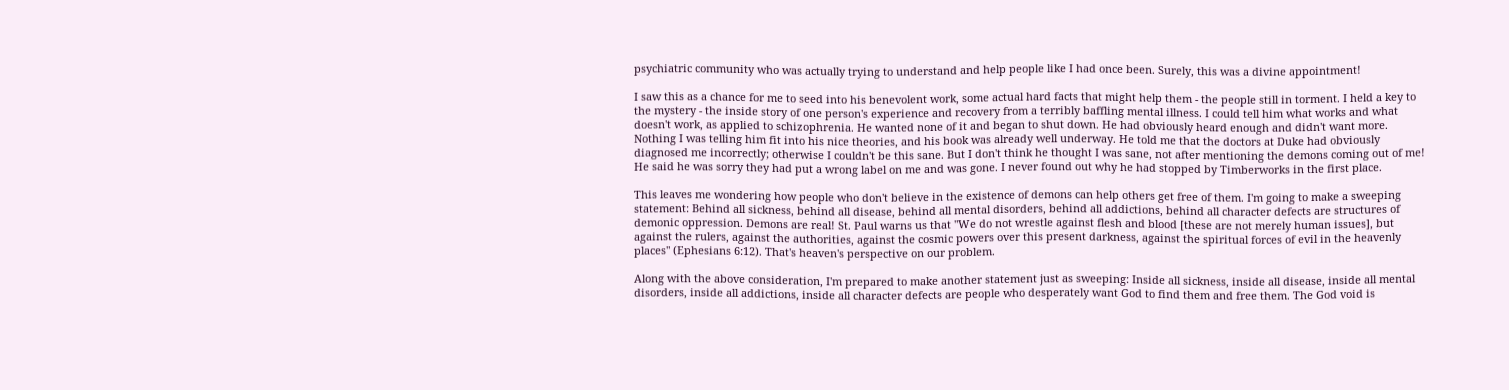psychiatric community who was actually trying to understand and help people like I had once been. Surely, this was a divine appointment!

I saw this as a chance for me to seed into his benevolent work, some actual hard facts that might help them - the people still in torment. I held a key to the mystery - the inside story of one person's experience and recovery from a terribly baffling mental illness. I could tell him what works and what doesn't work, as applied to schizophrenia. He wanted none of it and began to shut down. He had obviously heard enough and didn't want more. Nothing I was telling him fit into his nice theories, and his book was already well underway. He told me that the doctors at Duke had obviously diagnosed me incorrectly; otherwise I couldn't be this sane. But I don't think he thought I was sane, not after mentioning the demons coming out of me! He said he was sorry they had put a wrong label on me and was gone. I never found out why he had stopped by Timberworks in the first place.

This leaves me wondering how people who don't believe in the existence of demons can help others get free of them. I'm going to make a sweeping statement: Behind all sickness, behind all disease, behind all mental disorders, behind all addictions, behind all character defects are structures of demonic oppression. Demons are real! St. Paul warns us that "We do not wrestle against flesh and blood [these are not merely human issues], but against the rulers, against the authorities, against the cosmic powers over this present darkness, against the spiritual forces of evil in the heavenly places" (Ephesians 6:12). That's heaven's perspective on our problem.

Along with the above consideration, I'm prepared to make another statement just as sweeping: Inside all sickness, inside all disease, inside all mental disorders, inside all addictions, inside all character defects are people who desperately want God to find them and free them. The God void is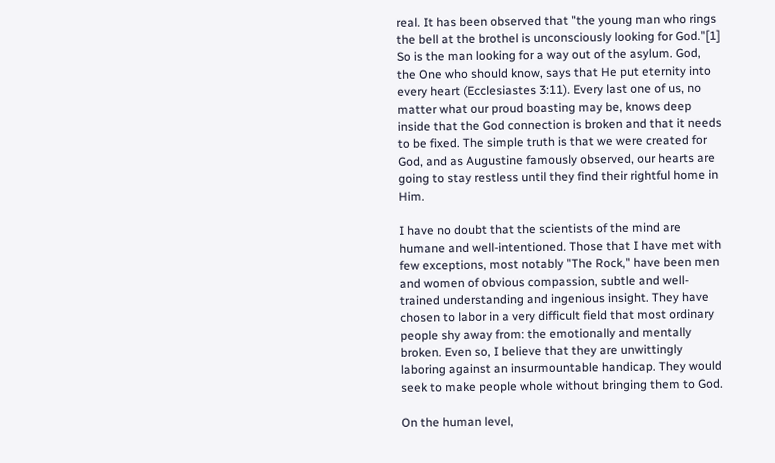real. It has been observed that "the young man who rings the bell at the brothel is unconsciously looking for God."[1] So is the man looking for a way out of the asylum. God, the One who should know, says that He put eternity into every heart (Ecclesiastes 3:11). Every last one of us, no matter what our proud boasting may be, knows deep inside that the God connection is broken and that it needs to be fixed. The simple truth is that we were created for God, and as Augustine famously observed, our hearts are going to stay restless until they find their rightful home in Him.

I have no doubt that the scientists of the mind are humane and well-intentioned. Those that I have met with few exceptions, most notably "The Rock," have been men and women of obvious compassion, subtle and well-trained understanding and ingenious insight. They have chosen to labor in a very difficult field that most ordinary people shy away from: the emotionally and mentally broken. Even so, I believe that they are unwittingly laboring against an insurmountable handicap. They would seek to make people whole without bringing them to God.

On the human level,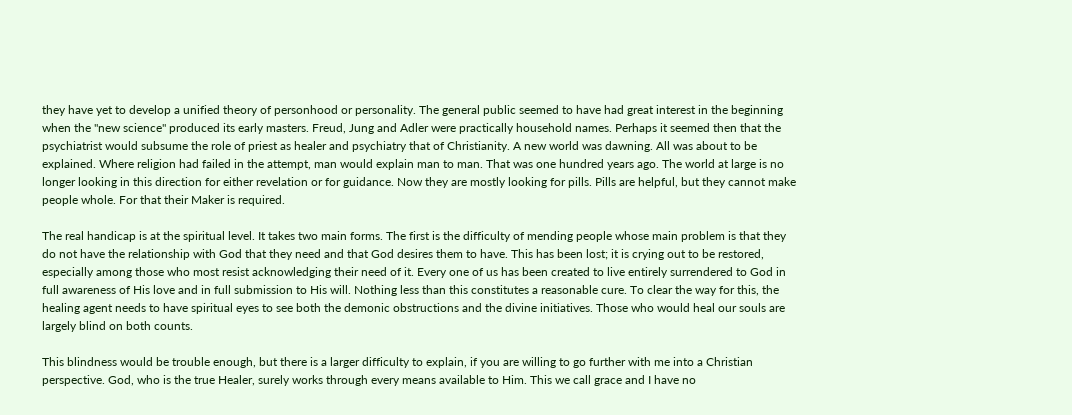they have yet to develop a unified theory of personhood or personality. The general public seemed to have had great interest in the beginning when the "new science" produced its early masters. Freud, Jung and Adler were practically household names. Perhaps it seemed then that the psychiatrist would subsume the role of priest as healer and psychiatry that of Christianity. A new world was dawning. All was about to be explained. Where religion had failed in the attempt, man would explain man to man. That was one hundred years ago. The world at large is no longer looking in this direction for either revelation or for guidance. Now they are mostly looking for pills. Pills are helpful, but they cannot make people whole. For that their Maker is required.

The real handicap is at the spiritual level. It takes two main forms. The first is the difficulty of mending people whose main problem is that they do not have the relationship with God that they need and that God desires them to have. This has been lost; it is crying out to be restored, especially among those who most resist acknowledging their need of it. Every one of us has been created to live entirely surrendered to God in full awareness of His love and in full submission to His will. Nothing less than this constitutes a reasonable cure. To clear the way for this, the healing agent needs to have spiritual eyes to see both the demonic obstructions and the divine initiatives. Those who would heal our souls are largely blind on both counts.

This blindness would be trouble enough, but there is a larger difficulty to explain, if you are willing to go further with me into a Christian perspective. God, who is the true Healer, surely works through every means available to Him. This we call grace and I have no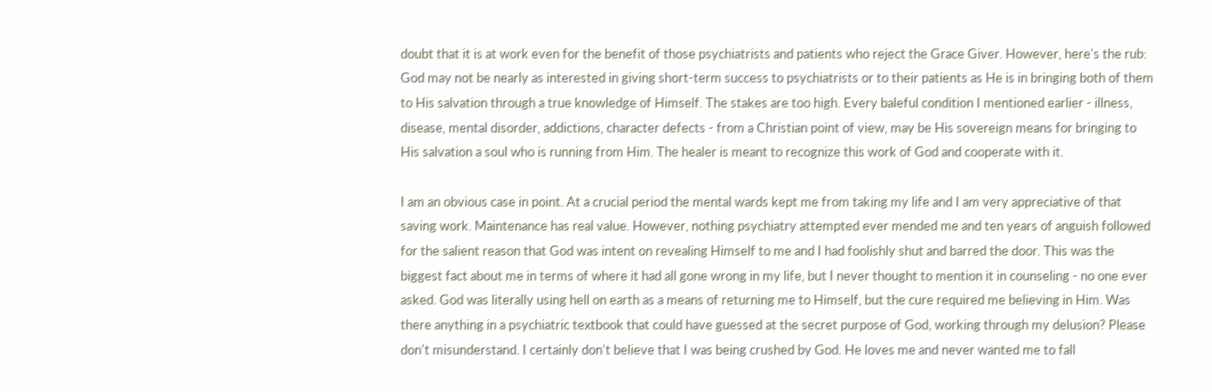doubt that it is at work even for the benefit of those psychiatrists and patients who reject the Grace Giver. However, here's the rub: God may not be nearly as interested in giving short-term success to psychiatrists or to their patients as He is in bringing both of them to His salvation through a true knowledge of Himself. The stakes are too high. Every baleful condition I mentioned earlier - illness, disease, mental disorder, addictions, character defects - from a Christian point of view, may be His sovereign means for bringing to His salvation a soul who is running from Him. The healer is meant to recognize this work of God and cooperate with it.

I am an obvious case in point. At a crucial period the mental wards kept me from taking my life and I am very appreciative of that saving work. Maintenance has real value. However, nothing psychiatry attempted ever mended me and ten years of anguish followed for the salient reason that God was intent on revealing Himself to me and I had foolishly shut and barred the door. This was the biggest fact about me in terms of where it had all gone wrong in my life, but I never thought to mention it in counseling - no one ever asked. God was literally using hell on earth as a means of returning me to Himself, but the cure required me believing in Him. Was there anything in a psychiatric textbook that could have guessed at the secret purpose of God, working through my delusion? Please don't misunderstand. I certainly don't believe that I was being crushed by God. He loves me and never wanted me to fall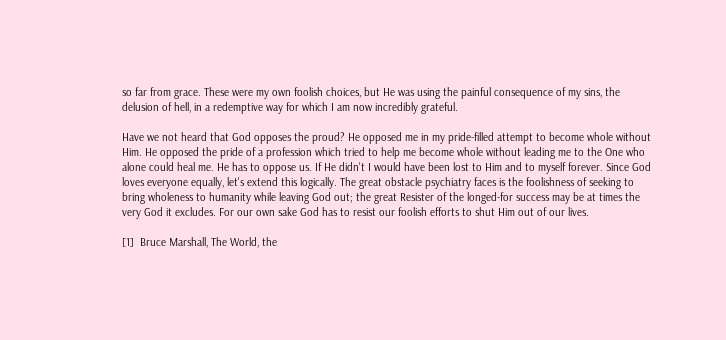so far from grace. These were my own foolish choices, but He was using the painful consequence of my sins, the delusion of hell, in a redemptive way for which I am now incredibly grateful.

Have we not heard that God opposes the proud? He opposed me in my pride-filled attempt to become whole without Him. He opposed the pride of a profession which tried to help me become whole without leading me to the One who alone could heal me. He has to oppose us. If He didn't I would have been lost to Him and to myself forever. Since God loves everyone equally, let's extend this logically. The great obstacle psychiatry faces is the foolishness of seeking to bring wholeness to humanity while leaving God out; the great Resister of the longed-for success may be at times the very God it excludes. For our own sake God has to resist our foolish efforts to shut Him out of our lives.

[1]  Bruce Marshall, The World, the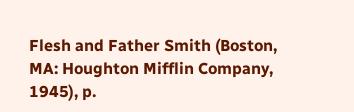Flesh and Father Smith (Boston, MA: Houghton Mifflin Company, 1945), p.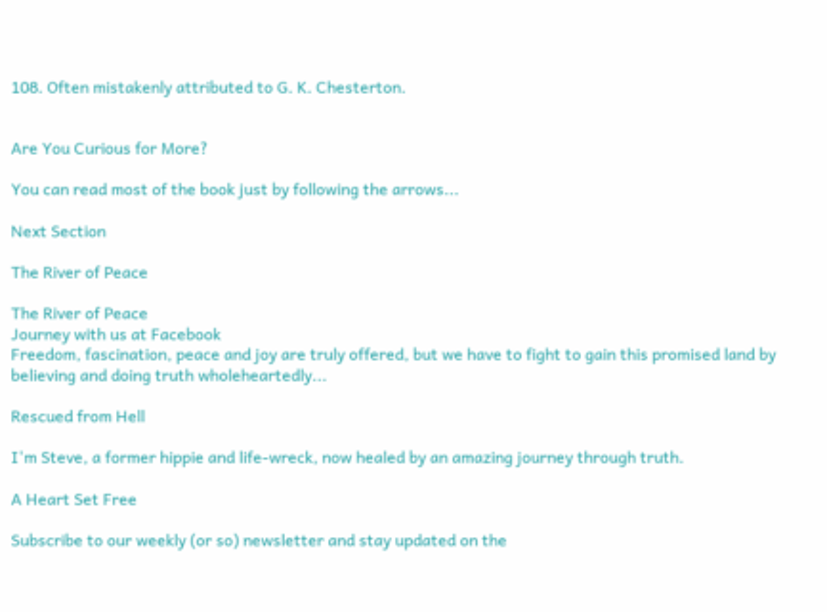108. Often mistakenly attributed to G. K. Chesterton.


Are You Curious for More?

You can read most of the book just by following the arrows...

Next Section

The River of Peace

The River of Peace
Journey with us at Facebook
Freedom, fascination, peace and joy are truly offered, but we have to fight to gain this promised land by believing and doing truth wholeheartedly...

Rescued from Hell

I'm Steve, a former hippie and life-wreck, now healed by an amazing journey through truth.

A Heart Set Free

Subscribe to our weekly (or so) newsletter and stay updated on the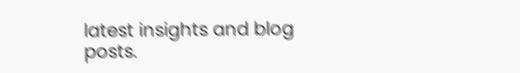latest insights and blog posts.